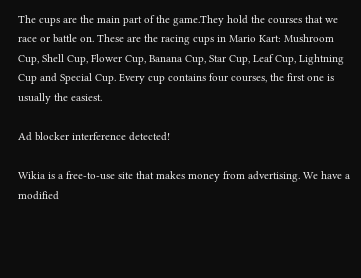The cups are the main part of the game.They hold the courses that we race or battle on. These are the racing cups in Mario Kart: Mushroom Cup, Shell Cup, Flower Cup, Banana Cup, Star Cup, Leaf Cup, Lightning Cup and Special Cup. Every cup contains four courses, the first one is usually the easiest.

Ad blocker interference detected!

Wikia is a free-to-use site that makes money from advertising. We have a modified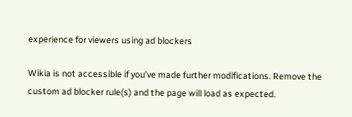experience for viewers using ad blockers

Wikia is not accessible if you’ve made further modifications. Remove the custom ad blocker rule(s) and the page will load as expected.